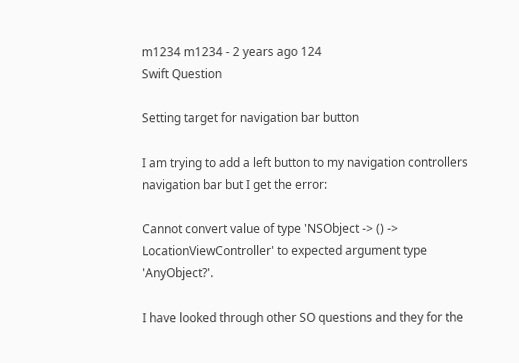m1234 m1234 - 2 years ago 124
Swift Question

Setting target for navigation bar button

I am trying to add a left button to my navigation controllers navigation bar but I get the error:

Cannot convert value of type 'NSObject -> () -> LocationViewController' to expected argument type 'AnyObject?'.

I have looked through other SO questions and they for the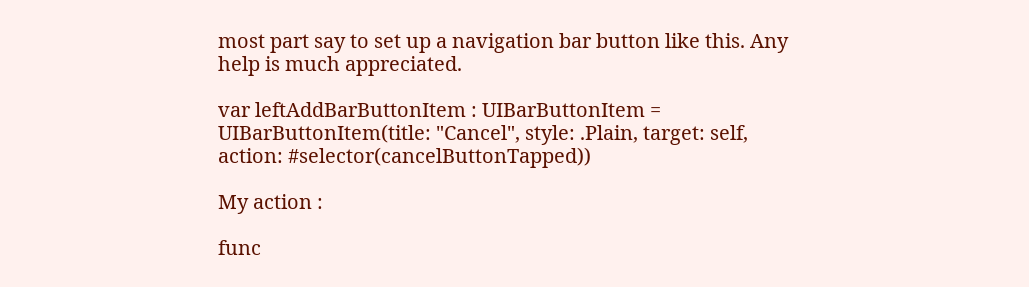most part say to set up a navigation bar button like this. Any help is much appreciated.

var leftAddBarButtonItem : UIBarButtonItem = UIBarButtonItem(title: "Cancel", style: .Plain, target: self, action: #selector(cancelButtonTapped))

My action :

func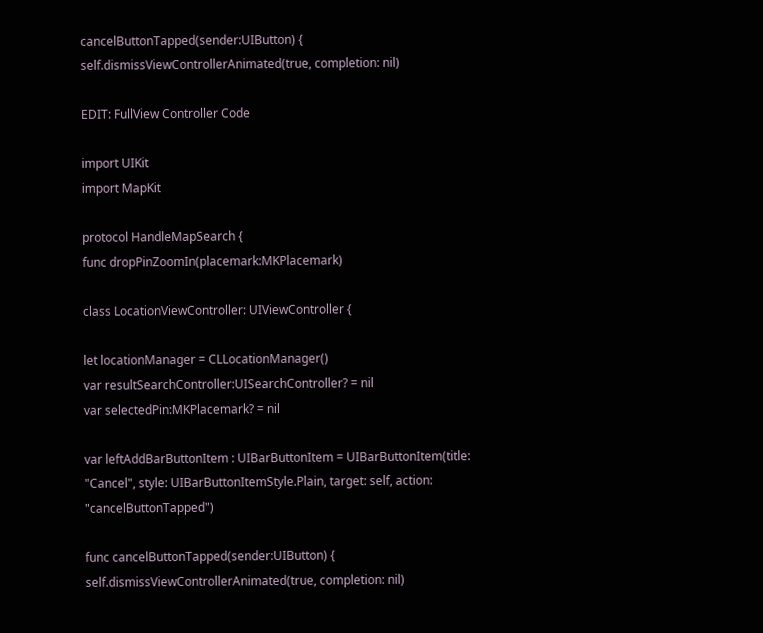cancelButtonTapped(sender:UIButton) {
self.dismissViewControllerAnimated(true, completion: nil)

EDIT: FullView Controller Code

import UIKit
import MapKit

protocol HandleMapSearch {
func dropPinZoomIn(placemark:MKPlacemark)

class LocationViewController: UIViewController {

let locationManager = CLLocationManager()
var resultSearchController:UISearchController? = nil
var selectedPin:MKPlacemark? = nil

var leftAddBarButtonItem : UIBarButtonItem = UIBarButtonItem(title: "Cancel", style: UIBarButtonItemStyle.Plain, target: self, action: "cancelButtonTapped")

func cancelButtonTapped(sender:UIButton) {
self.dismissViewControllerAnimated(true, completion: nil)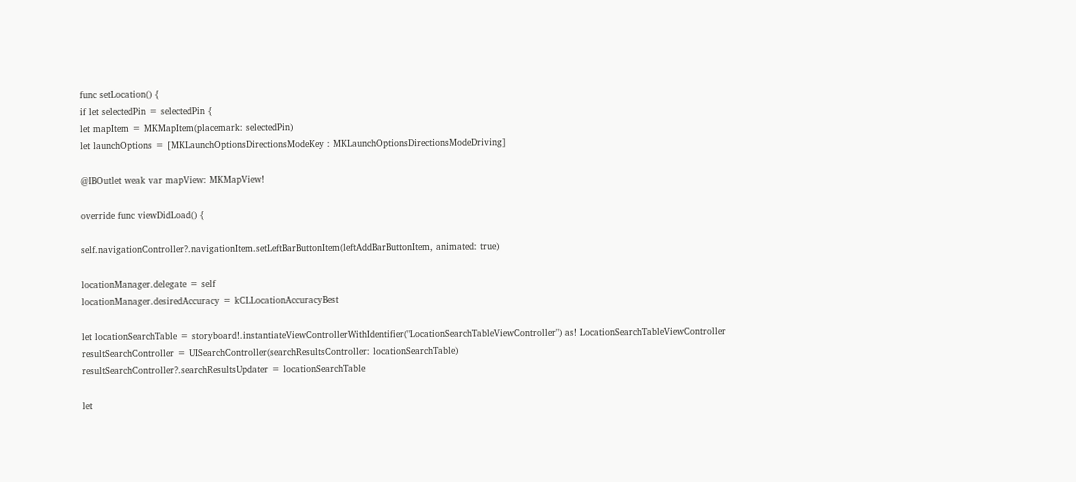func setLocation() {
if let selectedPin = selectedPin {
let mapItem = MKMapItem(placemark: selectedPin)
let launchOptions = [MKLaunchOptionsDirectionsModeKey : MKLaunchOptionsDirectionsModeDriving]

@IBOutlet weak var mapView: MKMapView!

override func viewDidLoad() {

self.navigationController?.navigationItem.setLeftBarButtonItem(leftAddBarButtonItem, animated: true)

locationManager.delegate = self
locationManager.desiredAccuracy = kCLLocationAccuracyBest

let locationSearchTable = storyboard!.instantiateViewControllerWithIdentifier("LocationSearchTableViewController") as! LocationSearchTableViewController
resultSearchController = UISearchController(searchResultsController: locationSearchTable)
resultSearchController?.searchResultsUpdater = locationSearchTable

let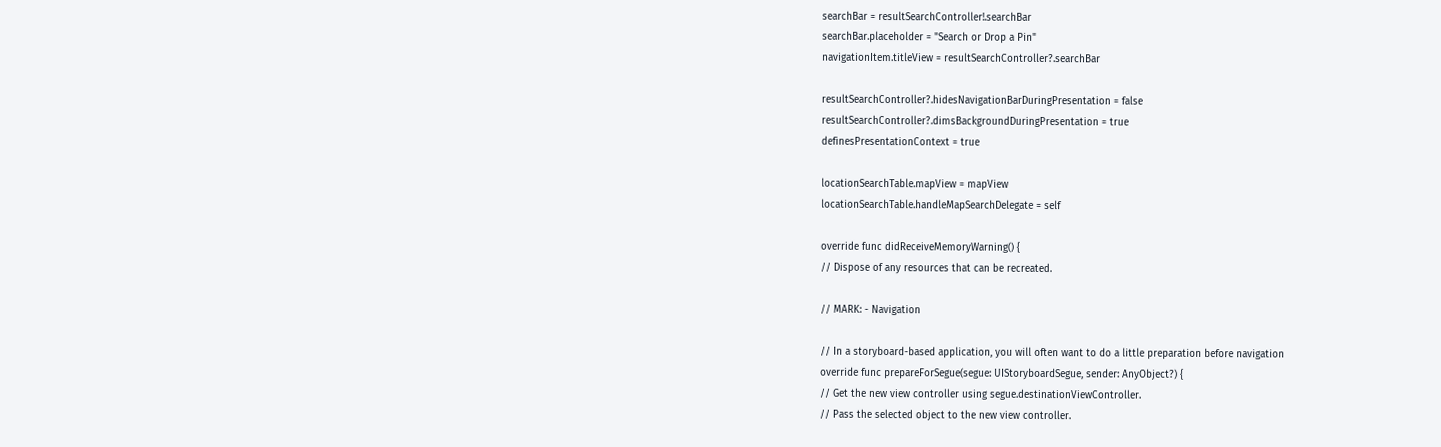searchBar = resultSearchController!.searchBar
searchBar.placeholder = "Search or Drop a Pin"
navigationItem.titleView = resultSearchController?.searchBar

resultSearchController?.hidesNavigationBarDuringPresentation = false
resultSearchController?.dimsBackgroundDuringPresentation = true
definesPresentationContext = true

locationSearchTable.mapView = mapView
locationSearchTable.handleMapSearchDelegate = self

override func didReceiveMemoryWarning() {
// Dispose of any resources that can be recreated.

// MARK: - Navigation

// In a storyboard-based application, you will often want to do a little preparation before navigation
override func prepareForSegue(segue: UIStoryboardSegue, sender: AnyObject?) {
// Get the new view controller using segue.destinationViewController.
// Pass the selected object to the new view controller.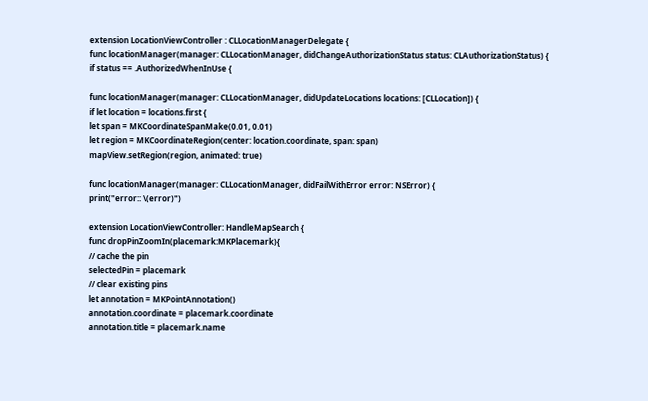extension LocationViewController : CLLocationManagerDelegate {
func locationManager(manager: CLLocationManager, didChangeAuthorizationStatus status: CLAuthorizationStatus) {
if status == .AuthorizedWhenInUse {

func locationManager(manager: CLLocationManager, didUpdateLocations locations: [CLLocation]) {
if let location = locations.first {
let span = MKCoordinateSpanMake(0.01, 0.01)
let region = MKCoordinateRegion(center: location.coordinate, span: span)
mapView.setRegion(region, animated: true)

func locationManager(manager: CLLocationManager, didFailWithError error: NSError) {
print("error:: \(error)")

extension LocationViewController: HandleMapSearch {
func dropPinZoomIn(placemark:MKPlacemark){
// cache the pin
selectedPin = placemark
// clear existing pins
let annotation = MKPointAnnotation()
annotation.coordinate = placemark.coordinate
annotation.title = placemark.name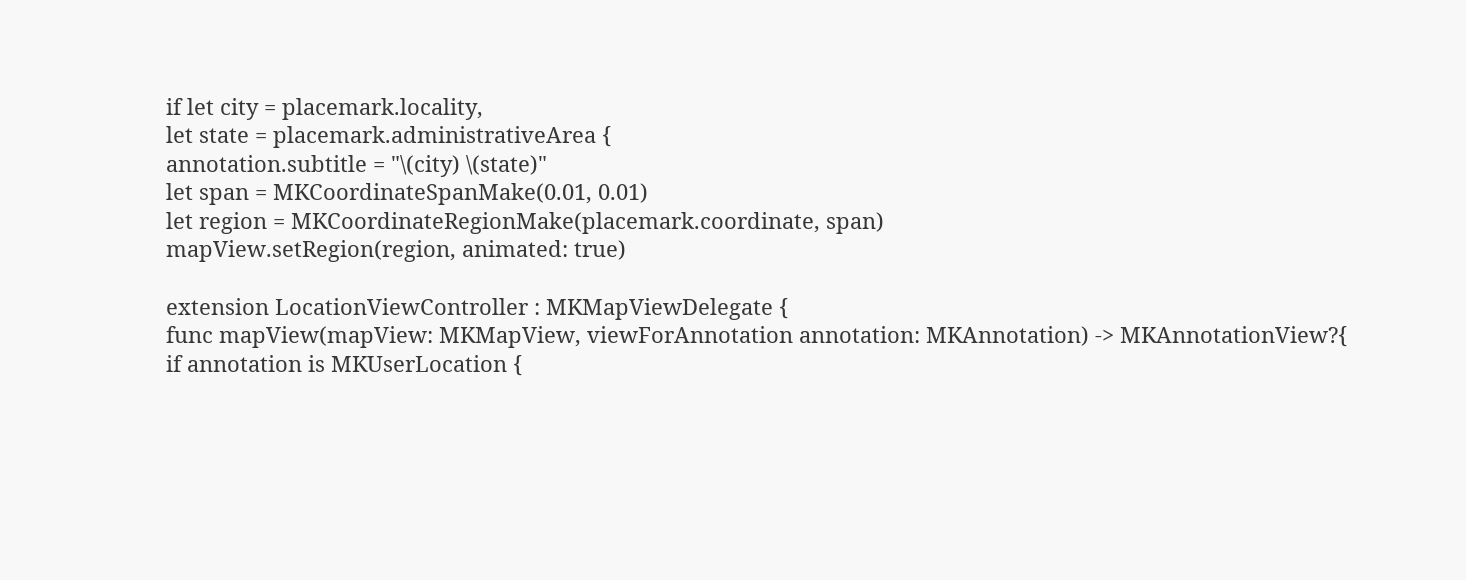if let city = placemark.locality,
let state = placemark.administrativeArea {
annotation.subtitle = "\(city) \(state)"
let span = MKCoordinateSpanMake(0.01, 0.01)
let region = MKCoordinateRegionMake(placemark.coordinate, span)
mapView.setRegion(region, animated: true)

extension LocationViewController : MKMapViewDelegate {
func mapView(mapView: MKMapView, viewForAnnotation annotation: MKAnnotation) -> MKAnnotationView?{
if annotation is MKUserLocation {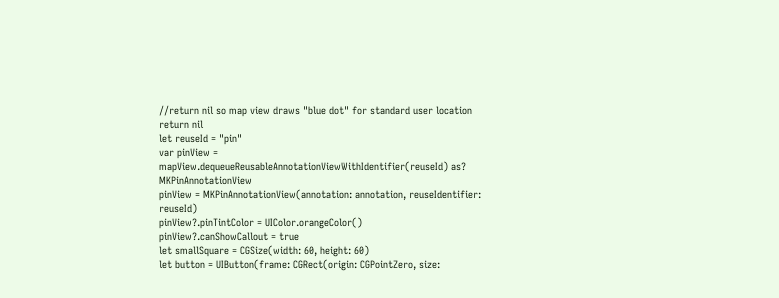//return nil so map view draws "blue dot" for standard user location
return nil
let reuseId = "pin"
var pinView = mapView.dequeueReusableAnnotationViewWithIdentifier(reuseId) as? MKPinAnnotationView
pinView = MKPinAnnotationView(annotation: annotation, reuseIdentifier: reuseId)
pinView?.pinTintColor = UIColor.orangeColor()
pinView?.canShowCallout = true
let smallSquare = CGSize(width: 60, height: 60)
let button = UIButton(frame: CGRect(origin: CGPointZero, size: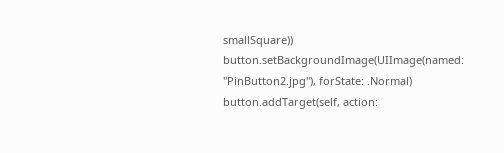smallSquare))
button.setBackgroundImage(UIImage(named: "PinButton2.jpg"), forState: .Normal)
button.addTarget(self, action: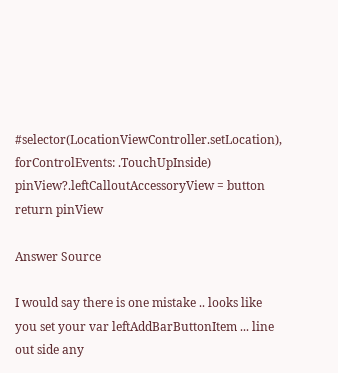#selector(LocationViewController.setLocation), forControlEvents: .TouchUpInside)
pinView?.leftCalloutAccessoryView = button
return pinView

Answer Source

I would say there is one mistake .. looks like you set your var leftAddBarButtonItem ... line out side any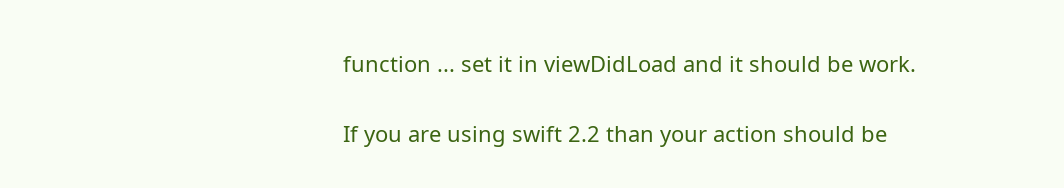function ... set it in viewDidLoad and it should be work.

If you are using swift 2.2 than your action should be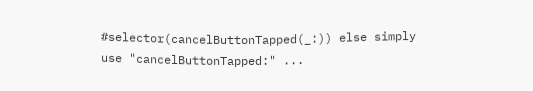#selector(cancelButtonTapped(_:)) else simply use "cancelButtonTapped:" ...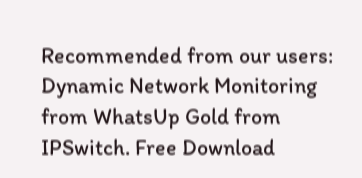Recommended from our users: Dynamic Network Monitoring from WhatsUp Gold from IPSwitch. Free Download